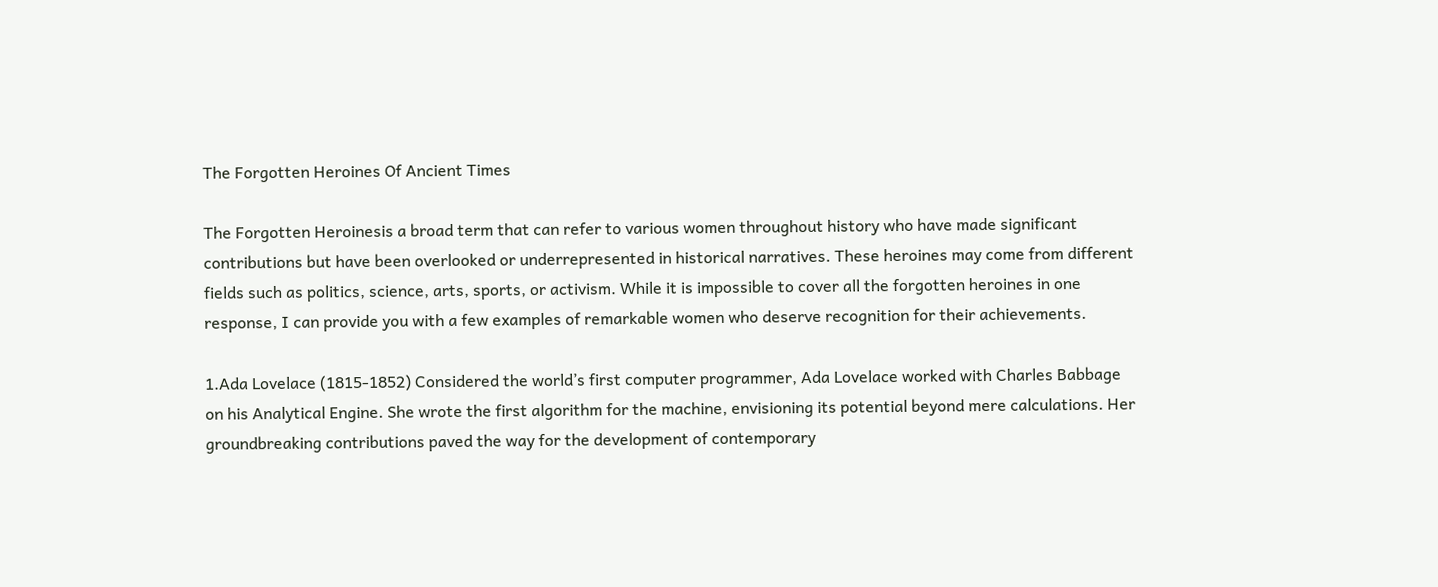The Forgotten Heroines Of Ancient Times

The Forgotten Heroinesis a broad term that can refer to various women throughout history who have made significant contributions but have been overlooked or underrepresented in historical narratives. These heroines may come from different fields such as politics, science, arts, sports, or activism. While it is impossible to cover all the forgotten heroines in one response, I can provide you with a few examples of remarkable women who deserve recognition for their achievements.

1.Ada Lovelace (1815-1852) Considered the world’s first computer programmer, Ada Lovelace worked with Charles Babbage on his Analytical Engine. She wrote the first algorithm for the machine, envisioning its potential beyond mere calculations. Her groundbreaking contributions paved the way for the development of contemporary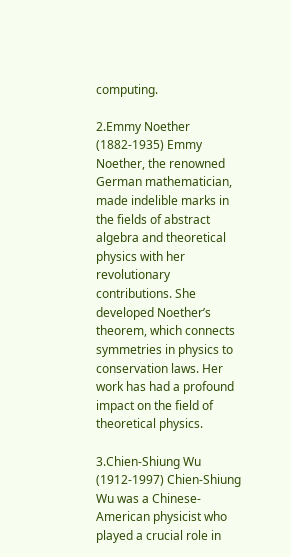computing.

2.Emmy Noether (1882-1935) Emmy Noether, the renowned German mathematician, made indelible marks in the fields of abstract algebra and theoretical physics with her revolutionary contributions. She developed Noether’s theorem, which connects symmetries in physics to conservation laws. Her work has had a profound impact on the field of theoretical physics.

3.Chien-Shiung Wu (1912-1997) Chien-Shiung Wu was a Chinese-American physicist who played a crucial role in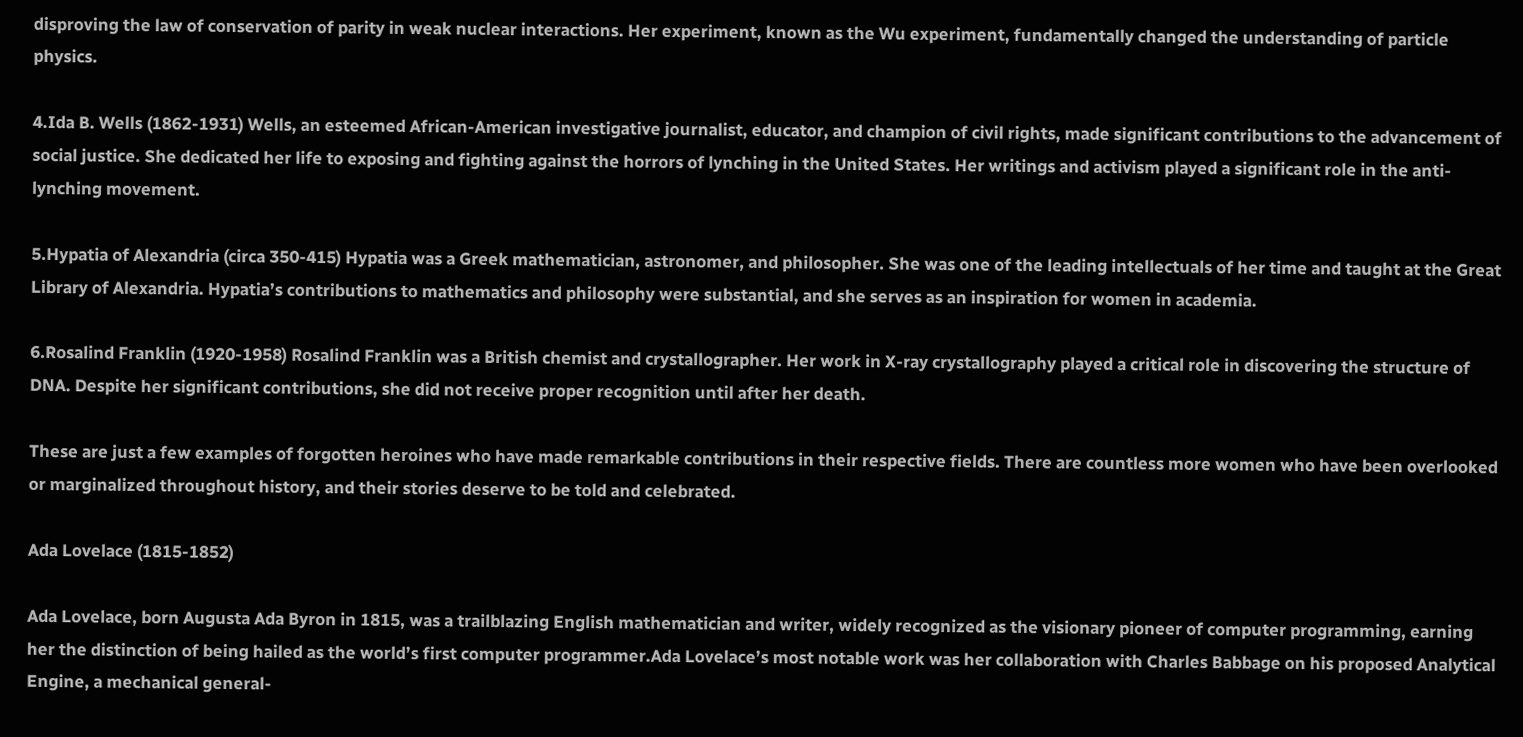disproving the law of conservation of parity in weak nuclear interactions. Her experiment, known as the Wu experiment, fundamentally changed the understanding of particle physics.

4.Ida B. Wells (1862-1931) Wells, an esteemed African-American investigative journalist, educator, and champion of civil rights, made significant contributions to the advancement of social justice. She dedicated her life to exposing and fighting against the horrors of lynching in the United States. Her writings and activism played a significant role in the anti-lynching movement.

5.Hypatia of Alexandria (circa 350-415) Hypatia was a Greek mathematician, astronomer, and philosopher. She was one of the leading intellectuals of her time and taught at the Great Library of Alexandria. Hypatia’s contributions to mathematics and philosophy were substantial, and she serves as an inspiration for women in academia.

6.Rosalind Franklin (1920-1958) Rosalind Franklin was a British chemist and crystallographer. Her work in X-ray crystallography played a critical role in discovering the structure of DNA. Despite her significant contributions, she did not receive proper recognition until after her death.

These are just a few examples of forgotten heroines who have made remarkable contributions in their respective fields. There are countless more women who have been overlooked or marginalized throughout history, and their stories deserve to be told and celebrated.

Ada Lovelace (1815-1852)

Ada Lovelace, born Augusta Ada Byron in 1815, was a trailblazing English mathematician and writer, widely recognized as the visionary pioneer of computer programming, earning her the distinction of being hailed as the world’s first computer programmer.Ada Lovelace’s most notable work was her collaboration with Charles Babbage on his proposed Analytical Engine, a mechanical general-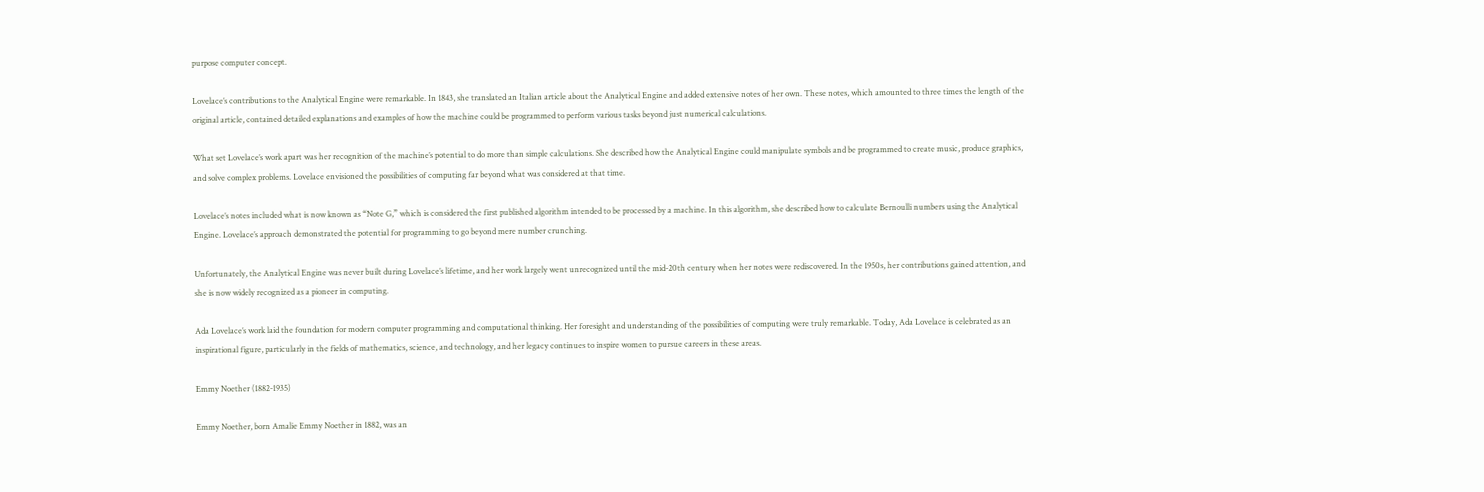purpose computer concept.

Lovelace’s contributions to the Analytical Engine were remarkable. In 1843, she translated an Italian article about the Analytical Engine and added extensive notes of her own. These notes, which amounted to three times the length of the original article, contained detailed explanations and examples of how the machine could be programmed to perform various tasks beyond just numerical calculations.

What set Lovelace’s work apart was her recognition of the machine’s potential to do more than simple calculations. She described how the Analytical Engine could manipulate symbols and be programmed to create music, produce graphics, and solve complex problems. Lovelace envisioned the possibilities of computing far beyond what was considered at that time.

Lovelace’s notes included what is now known as “Note G,” which is considered the first published algorithm intended to be processed by a machine. In this algorithm, she described how to calculate Bernoulli numbers using the Analytical Engine. Lovelace’s approach demonstrated the potential for programming to go beyond mere number crunching.

Unfortunately, the Analytical Engine was never built during Lovelace’s lifetime, and her work largely went unrecognized until the mid-20th century when her notes were rediscovered. In the 1950s, her contributions gained attention, and she is now widely recognized as a pioneer in computing.

Ada Lovelace’s work laid the foundation for modern computer programming and computational thinking. Her foresight and understanding of the possibilities of computing were truly remarkable. Today, Ada Lovelace is celebrated as an inspirational figure, particularly in the fields of mathematics, science, and technology, and her legacy continues to inspire women to pursue careers in these areas.

Emmy Noether (1882-1935)

Emmy Noether, born Amalie Emmy Noether in 1882, was an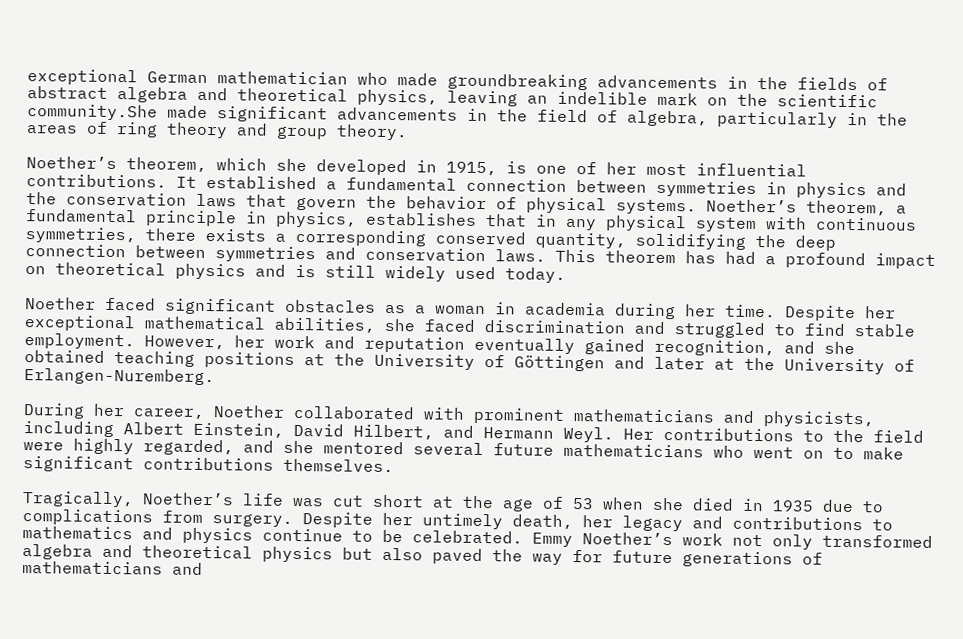exceptional German mathematician who made groundbreaking advancements in the fields of abstract algebra and theoretical physics, leaving an indelible mark on the scientific community.She made significant advancements in the field of algebra, particularly in the areas of ring theory and group theory.

Noether’s theorem, which she developed in 1915, is one of her most influential contributions. It established a fundamental connection between symmetries in physics and the conservation laws that govern the behavior of physical systems. Noether’s theorem, a fundamental principle in physics, establishes that in any physical system with continuous symmetries, there exists a corresponding conserved quantity, solidifying the deep connection between symmetries and conservation laws. This theorem has had a profound impact on theoretical physics and is still widely used today.

Noether faced significant obstacles as a woman in academia during her time. Despite her exceptional mathematical abilities, she faced discrimination and struggled to find stable employment. However, her work and reputation eventually gained recognition, and she obtained teaching positions at the University of Göttingen and later at the University of Erlangen-Nuremberg.

During her career, Noether collaborated with prominent mathematicians and physicists, including Albert Einstein, David Hilbert, and Hermann Weyl. Her contributions to the field were highly regarded, and she mentored several future mathematicians who went on to make significant contributions themselves.

Tragically, Noether’s life was cut short at the age of 53 when she died in 1935 due to complications from surgery. Despite her untimely death, her legacy and contributions to mathematics and physics continue to be celebrated. Emmy Noether’s work not only transformed algebra and theoretical physics but also paved the way for future generations of mathematicians and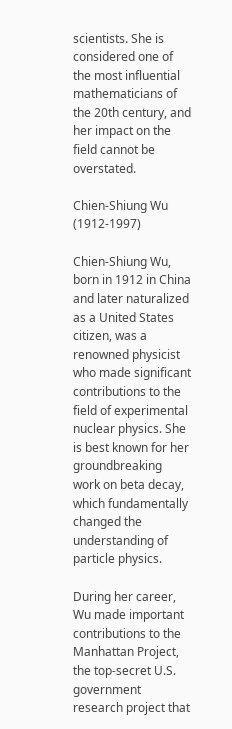scientists. She is considered one of the most influential mathematicians of the 20th century, and her impact on the field cannot be overstated.

Chien-Shiung Wu (1912-1997)

Chien-Shiung Wu, born in 1912 in China and later naturalized as a United States citizen, was a renowned physicist who made significant contributions to the field of experimental nuclear physics. She is best known for her groundbreaking work on beta decay, which fundamentally changed the understanding of particle physics.

During her career, Wu made important contributions to the Manhattan Project, the top-secret U.S. government research project that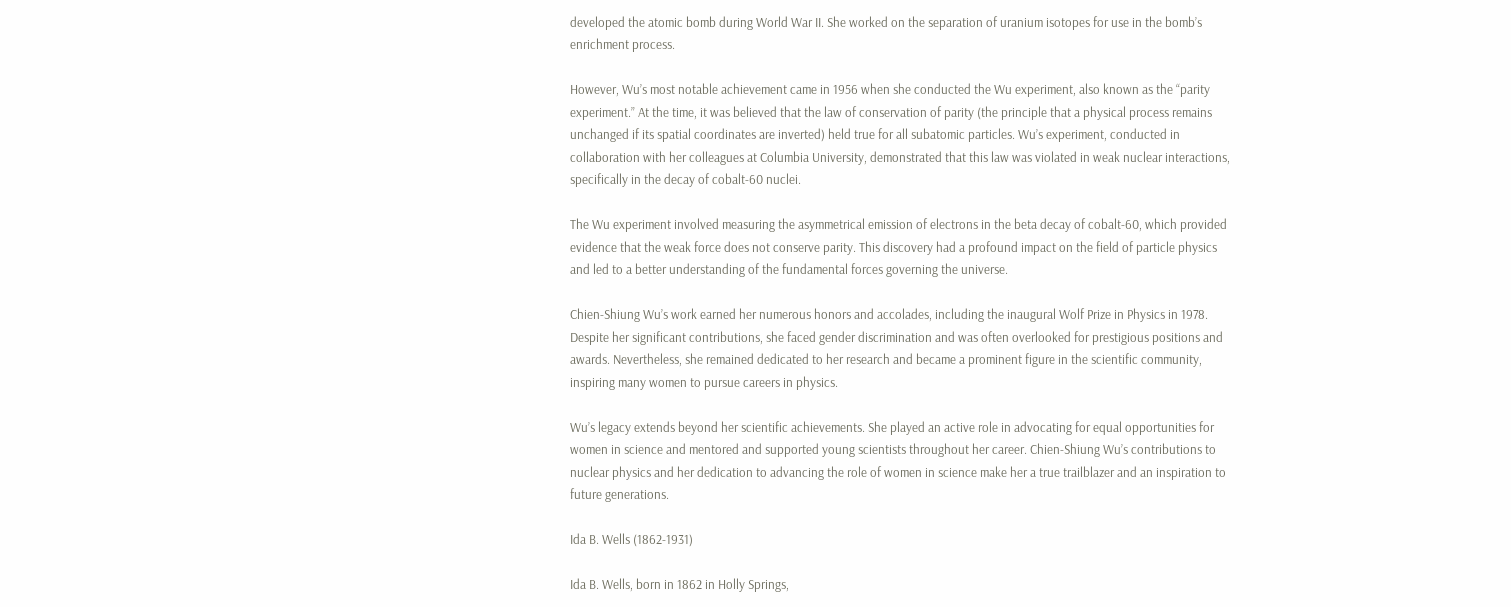developed the atomic bomb during World War II. She worked on the separation of uranium isotopes for use in the bomb’s enrichment process.

However, Wu’s most notable achievement came in 1956 when she conducted the Wu experiment, also known as the “parity experiment.” At the time, it was believed that the law of conservation of parity (the principle that a physical process remains unchanged if its spatial coordinates are inverted) held true for all subatomic particles. Wu’s experiment, conducted in collaboration with her colleagues at Columbia University, demonstrated that this law was violated in weak nuclear interactions, specifically in the decay of cobalt-60 nuclei.

The Wu experiment involved measuring the asymmetrical emission of electrons in the beta decay of cobalt-60, which provided evidence that the weak force does not conserve parity. This discovery had a profound impact on the field of particle physics and led to a better understanding of the fundamental forces governing the universe.

Chien-Shiung Wu’s work earned her numerous honors and accolades, including the inaugural Wolf Prize in Physics in 1978. Despite her significant contributions, she faced gender discrimination and was often overlooked for prestigious positions and awards. Nevertheless, she remained dedicated to her research and became a prominent figure in the scientific community, inspiring many women to pursue careers in physics.

Wu’s legacy extends beyond her scientific achievements. She played an active role in advocating for equal opportunities for women in science and mentored and supported young scientists throughout her career. Chien-Shiung Wu’s contributions to nuclear physics and her dedication to advancing the role of women in science make her a true trailblazer and an inspiration to future generations.

Ida B. Wells (1862-1931)

Ida B. Wells, born in 1862 in Holly Springs,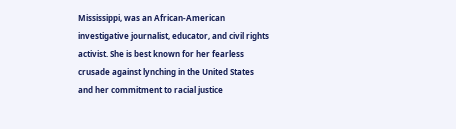Mississippi, was an African-American investigative journalist, educator, and civil rights activist. She is best known for her fearless crusade against lynching in the United States and her commitment to racial justice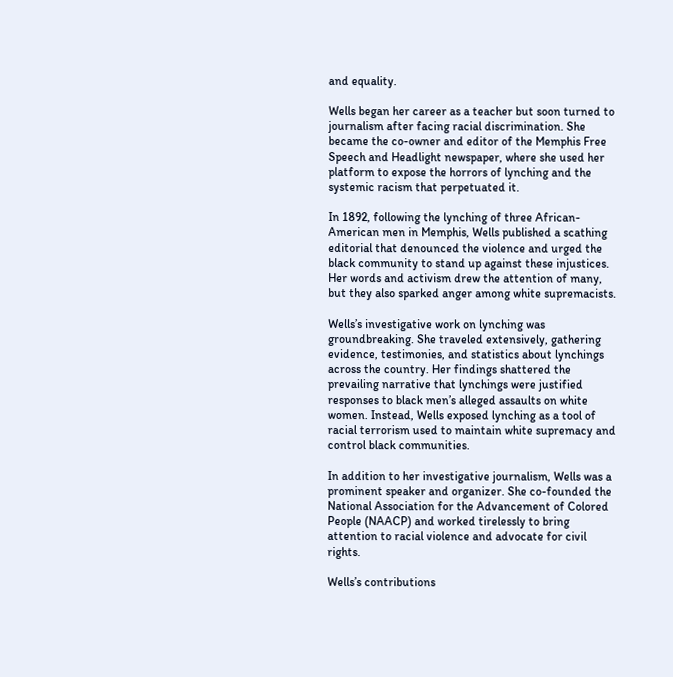and equality.

Wells began her career as a teacher but soon turned to journalism after facing racial discrimination. She became the co-owner and editor of the Memphis Free Speech and Headlight newspaper, where she used her platform to expose the horrors of lynching and the systemic racism that perpetuated it.

In 1892, following the lynching of three African-American men in Memphis, Wells published a scathing editorial that denounced the violence and urged the black community to stand up against these injustices. Her words and activism drew the attention of many, but they also sparked anger among white supremacists.

Wells’s investigative work on lynching was groundbreaking. She traveled extensively, gathering evidence, testimonies, and statistics about lynchings across the country. Her findings shattered the prevailing narrative that lynchings were justified responses to black men’s alleged assaults on white women. Instead, Wells exposed lynching as a tool of racial terrorism used to maintain white supremacy and control black communities.

In addition to her investigative journalism, Wells was a prominent speaker and organizer. She co-founded the National Association for the Advancement of Colored People (NAACP) and worked tirelessly to bring attention to racial violence and advocate for civil rights.

Wells’s contributions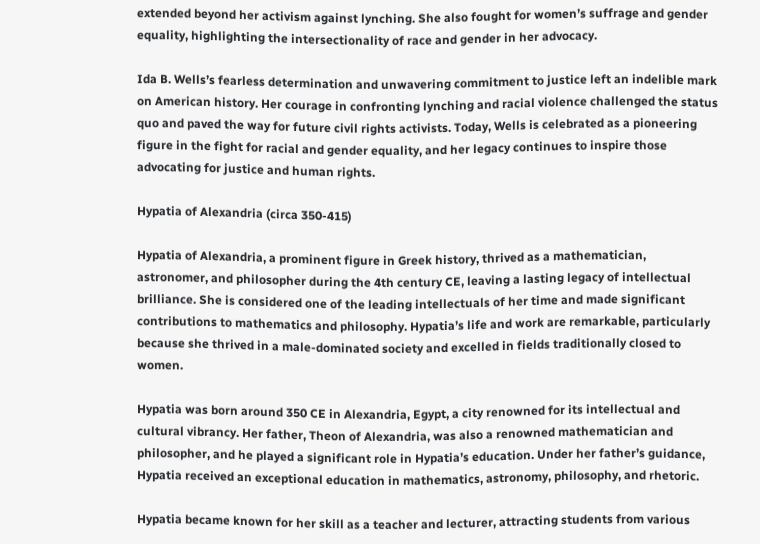extended beyond her activism against lynching. She also fought for women’s suffrage and gender equality, highlighting the intersectionality of race and gender in her advocacy.

Ida B. Wells’s fearless determination and unwavering commitment to justice left an indelible mark on American history. Her courage in confronting lynching and racial violence challenged the status quo and paved the way for future civil rights activists. Today, Wells is celebrated as a pioneering figure in the fight for racial and gender equality, and her legacy continues to inspire those advocating for justice and human rights.

Hypatia of Alexandria (circa 350-415)

Hypatia of Alexandria, a prominent figure in Greek history, thrived as a mathematician, astronomer, and philosopher during the 4th century CE, leaving a lasting legacy of intellectual brilliance. She is considered one of the leading intellectuals of her time and made significant contributions to mathematics and philosophy. Hypatia’s life and work are remarkable, particularly because she thrived in a male-dominated society and excelled in fields traditionally closed to women.

Hypatia was born around 350 CE in Alexandria, Egypt, a city renowned for its intellectual and cultural vibrancy. Her father, Theon of Alexandria, was also a renowned mathematician and philosopher, and he played a significant role in Hypatia’s education. Under her father’s guidance, Hypatia received an exceptional education in mathematics, astronomy, philosophy, and rhetoric.

Hypatia became known for her skill as a teacher and lecturer, attracting students from various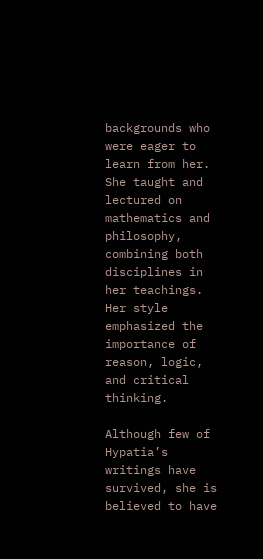backgrounds who were eager to learn from her. She taught and lectured on mathematics and philosophy, combining both disciplines in her teachings. Her style emphasized the importance of reason, logic, and critical thinking.

Although few of Hypatia’s writings have survived, she is believed to have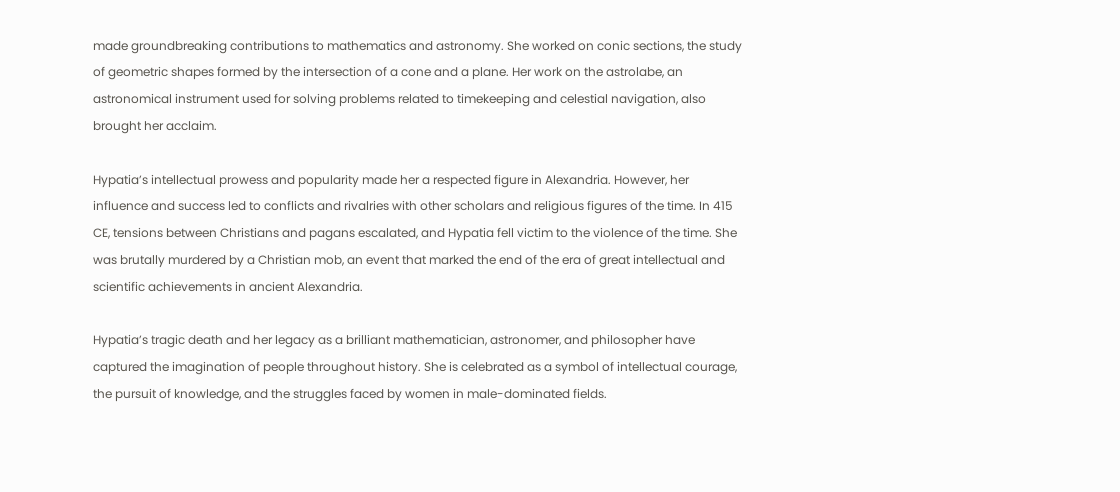made groundbreaking contributions to mathematics and astronomy. She worked on conic sections, the study of geometric shapes formed by the intersection of a cone and a plane. Her work on the astrolabe, an astronomical instrument used for solving problems related to timekeeping and celestial navigation, also brought her acclaim.

Hypatia’s intellectual prowess and popularity made her a respected figure in Alexandria. However, her influence and success led to conflicts and rivalries with other scholars and religious figures of the time. In 415 CE, tensions between Christians and pagans escalated, and Hypatia fell victim to the violence of the time. She was brutally murdered by a Christian mob, an event that marked the end of the era of great intellectual and scientific achievements in ancient Alexandria.

Hypatia’s tragic death and her legacy as a brilliant mathematician, astronomer, and philosopher have captured the imagination of people throughout history. She is celebrated as a symbol of intellectual courage, the pursuit of knowledge, and the struggles faced by women in male-dominated fields.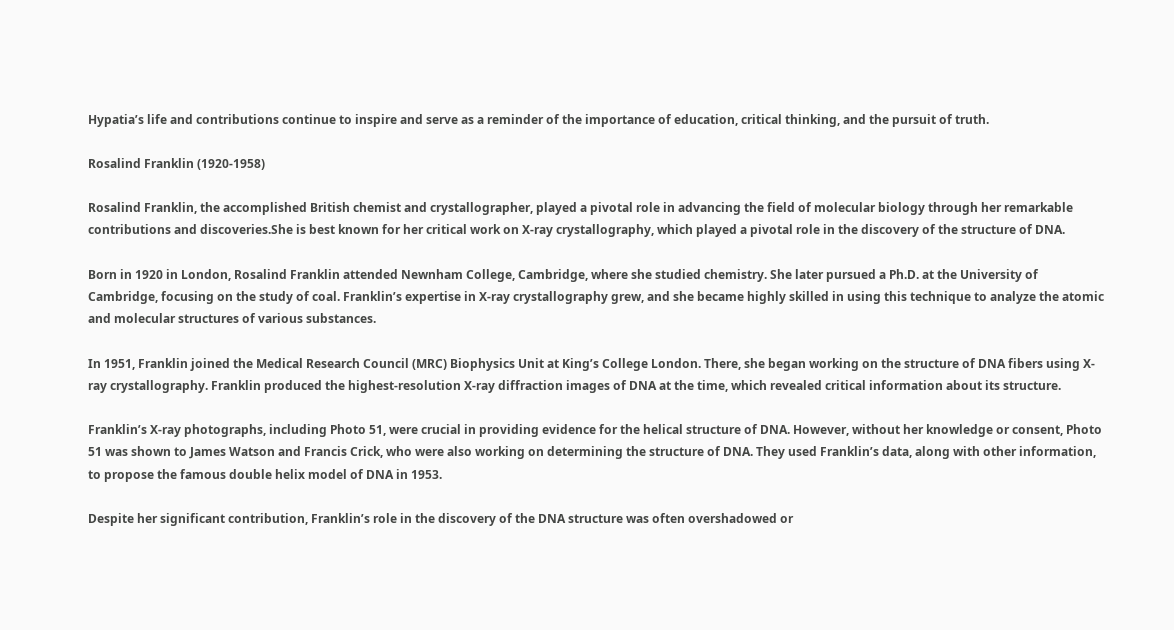Hypatia’s life and contributions continue to inspire and serve as a reminder of the importance of education, critical thinking, and the pursuit of truth.

Rosalind Franklin (1920-1958)

Rosalind Franklin, the accomplished British chemist and crystallographer, played a pivotal role in advancing the field of molecular biology through her remarkable contributions and discoveries.She is best known for her critical work on X-ray crystallography, which played a pivotal role in the discovery of the structure of DNA.

Born in 1920 in London, Rosalind Franklin attended Newnham College, Cambridge, where she studied chemistry. She later pursued a Ph.D. at the University of Cambridge, focusing on the study of coal. Franklin’s expertise in X-ray crystallography grew, and she became highly skilled in using this technique to analyze the atomic and molecular structures of various substances.

In 1951, Franklin joined the Medical Research Council (MRC) Biophysics Unit at King’s College London. There, she began working on the structure of DNA fibers using X-ray crystallography. Franklin produced the highest-resolution X-ray diffraction images of DNA at the time, which revealed critical information about its structure.

Franklin’s X-ray photographs, including Photo 51, were crucial in providing evidence for the helical structure of DNA. However, without her knowledge or consent, Photo 51 was shown to James Watson and Francis Crick, who were also working on determining the structure of DNA. They used Franklin’s data, along with other information, to propose the famous double helix model of DNA in 1953.

Despite her significant contribution, Franklin’s role in the discovery of the DNA structure was often overshadowed or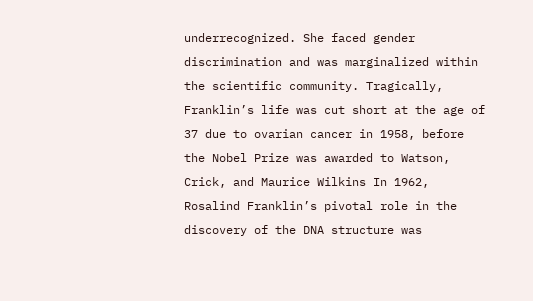underrecognized. She faced gender discrimination and was marginalized within the scientific community. Tragically, Franklin’s life was cut short at the age of 37 due to ovarian cancer in 1958, before the Nobel Prize was awarded to Watson, Crick, and Maurice Wilkins In 1962, Rosalind Franklin’s pivotal role in the discovery of the DNA structure was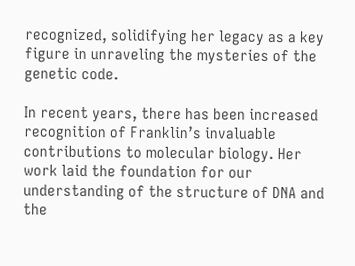recognized, solidifying her legacy as a key figure in unraveling the mysteries of the genetic code.

In recent years, there has been increased recognition of Franklin’s invaluable contributions to molecular biology. Her work laid the foundation for our understanding of the structure of DNA and the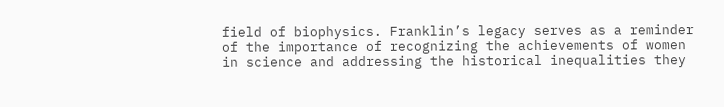field of biophysics. Franklin’s legacy serves as a reminder of the importance of recognizing the achievements of women in science and addressing the historical inequalities they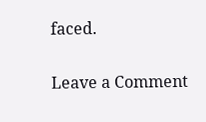faced.

Leave a Comment